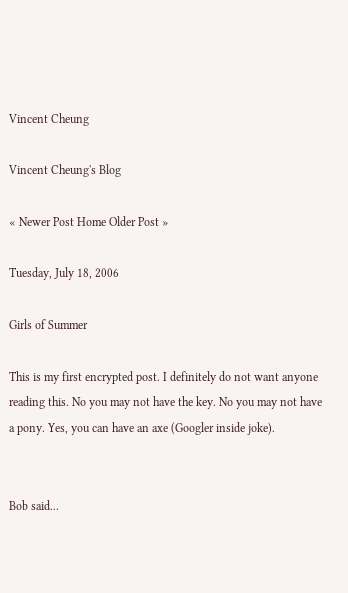Vincent Cheung

Vincent Cheung's Blog

« Newer Post Home Older Post »

Tuesday, July 18, 2006

Girls of Summer

This is my first encrypted post. I definitely do not want anyone reading this. No you may not have the key. No you may not have a pony. Yes, you can have an axe (Googler inside joke).


Bob said...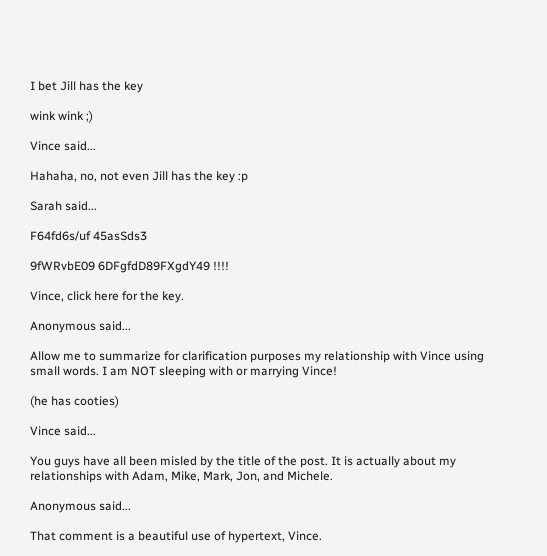I bet Jill has the key

wink wink ;)

Vince said...

Hahaha, no, not even Jill has the key :p

Sarah said...

F64fd6s/uf 45asSds3

9fWRvbE09 6DFgfdD89FXgdY49 !!!!

Vince, click here for the key.

Anonymous said...

Allow me to summarize for clarification purposes my relationship with Vince using small words. I am NOT sleeping with or marrying Vince!

(he has cooties)

Vince said...

You guys have all been misled by the title of the post. It is actually about my relationships with Adam, Mike, Mark, Jon, and Michele.

Anonymous said...

That comment is a beautiful use of hypertext, Vince.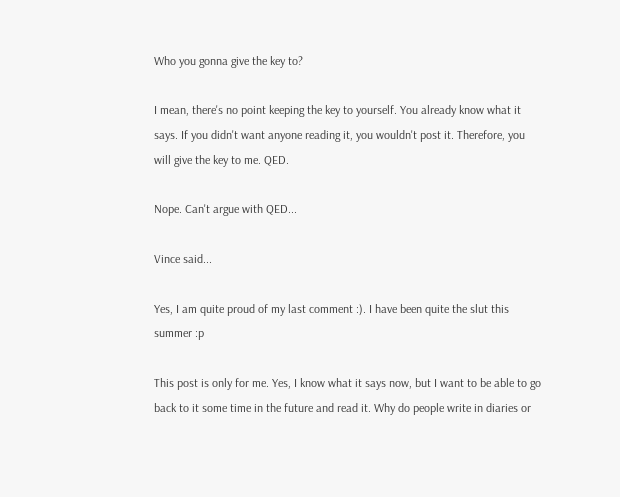Who you gonna give the key to?

I mean, there's no point keeping the key to yourself. You already know what it says. If you didn't want anyone reading it, you wouldn't post it. Therefore, you will give the key to me. QED.

Nope. Can't argue with QED...

Vince said...

Yes, I am quite proud of my last comment :). I have been quite the slut this summer :p

This post is only for me. Yes, I know what it says now, but I want to be able to go back to it some time in the future and read it. Why do people write in diaries or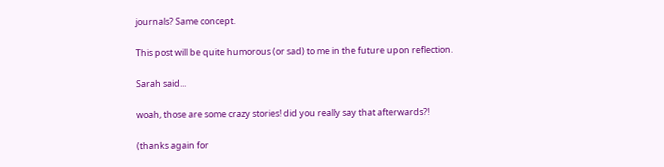journals? Same concept.

This post will be quite humorous (or sad) to me in the future upon reflection.

Sarah said...

woah, those are some crazy stories! did you really say that afterwards?!

(thanks again for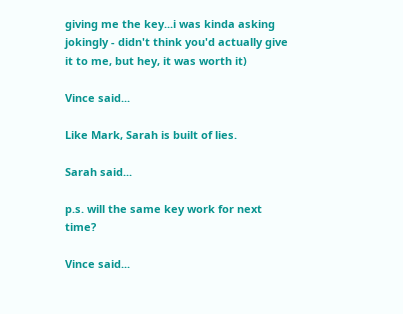giving me the key...i was kinda asking jokingly - didn't think you'd actually give it to me, but hey, it was worth it)

Vince said...

Like Mark, Sarah is built of lies.

Sarah said...

p.s. will the same key work for next time?

Vince said...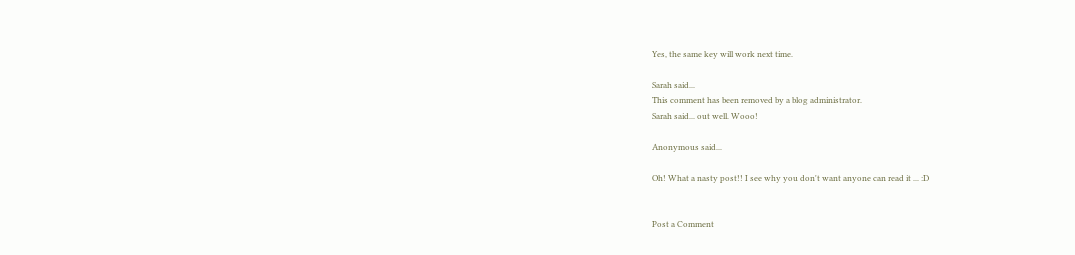Yes, the same key will work next time.

Sarah said...
This comment has been removed by a blog administrator.
Sarah said... out well. Wooo!

Anonymous said...

Oh! What a nasty post!! I see why you don't want anyone can read it ... :D


Post a Comment